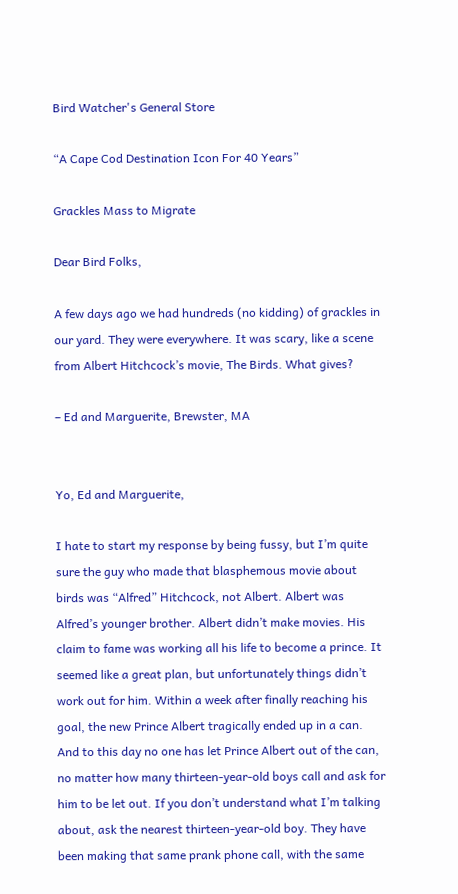Bird Watcher's General Store

“A Cape Cod Destination Icon For 40 Years”

Grackles Mass to Migrate

Dear Bird Folks,

A few days ago we had hundreds (no kidding) of grackles in our yard. They were everywhere. It was scary, like a scene from Albert Hitchcock’s movie, The Birds. What gives?

– Ed and Marguerite, Brewster, MA


Yo, Ed and Marguerite,

I hate to start my response by being fussy, but I’m quite sure the guy who made that blasphemous movie about birds was “Alfred” Hitchcock, not Albert. Albert was Alfred’s younger brother. Albert didn’t make movies. His claim to fame was working all his life to become a prince. It seemed like a great plan, but unfortunately things didn’t work out for him. Within a week after finally reaching his goal, the new Prince Albert tragically ended up in a can. And to this day no one has let Prince Albert out of the can, no matter how many thirteen-year-old boys call and ask for him to be let out. If you don’t understand what I’m talking about, ask the nearest thirteen-year-old boy. They have been making that same prank phone call, with the same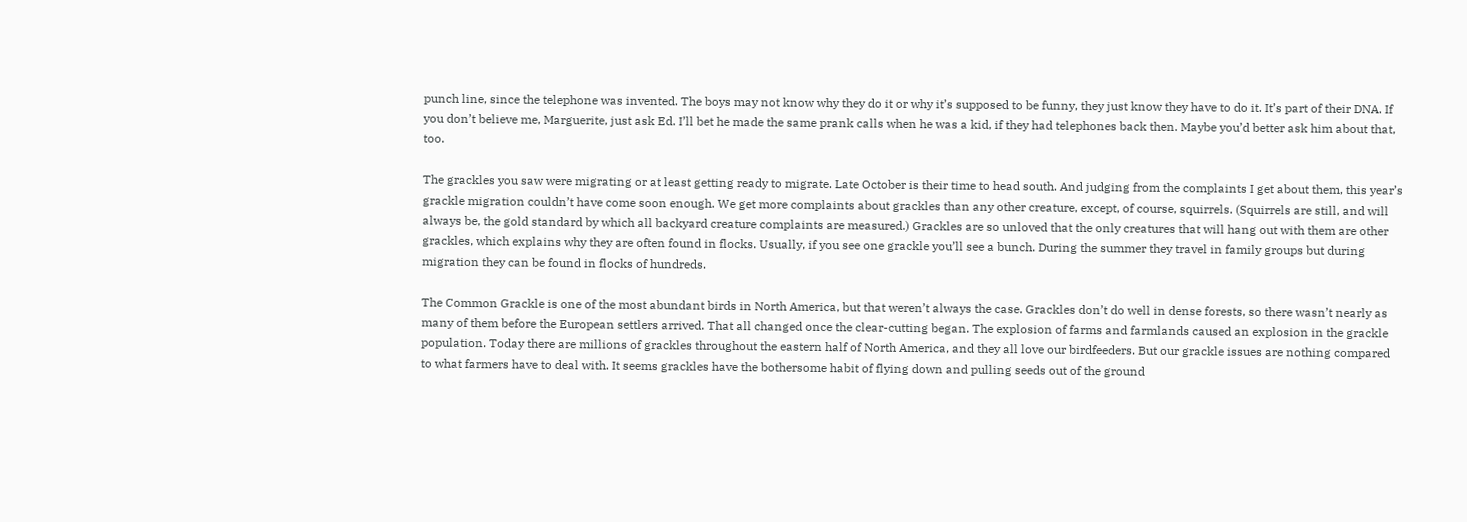punch line, since the telephone was invented. The boys may not know why they do it or why it’s supposed to be funny, they just know they have to do it. It’s part of their DNA. If you don’t believe me, Marguerite, just ask Ed. I’ll bet he made the same prank calls when he was a kid, if they had telephones back then. Maybe you’d better ask him about that, too.

The grackles you saw were migrating or at least getting ready to migrate. Late October is their time to head south. And judging from the complaints I get about them, this year’s grackle migration couldn’t have come soon enough. We get more complaints about grackles than any other creature, except, of course, squirrels. (Squirrels are still, and will always be, the gold standard by which all backyard creature complaints are measured.) Grackles are so unloved that the only creatures that will hang out with them are other grackles, which explains why they are often found in flocks. Usually, if you see one grackle you’ll see a bunch. During the summer they travel in family groups but during migration they can be found in flocks of hundreds.

The Common Grackle is one of the most abundant birds in North America, but that weren’t always the case. Grackles don’t do well in dense forests, so there wasn’t nearly as many of them before the European settlers arrived. That all changed once the clear-cutting began. The explosion of farms and farmlands caused an explosion in the grackle population. Today there are millions of grackles throughout the eastern half of North America, and they all love our birdfeeders. But our grackle issues are nothing compared to what farmers have to deal with. It seems grackles have the bothersome habit of flying down and pulling seeds out of the ground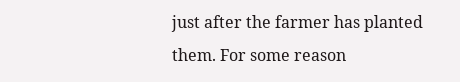just after the farmer has planted them. For some reason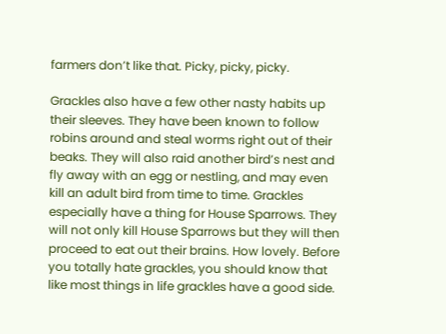farmers don’t like that. Picky, picky, picky.

Grackles also have a few other nasty habits up their sleeves. They have been known to follow robins around and steal worms right out of their beaks. They will also raid another bird’s nest and fly away with an egg or nestling, and may even kill an adult bird from time to time. Grackles especially have a thing for House Sparrows. They will not only kill House Sparrows but they will then proceed to eat out their brains. How lovely. Before you totally hate grackles, you should know that like most things in life grackles have a good side.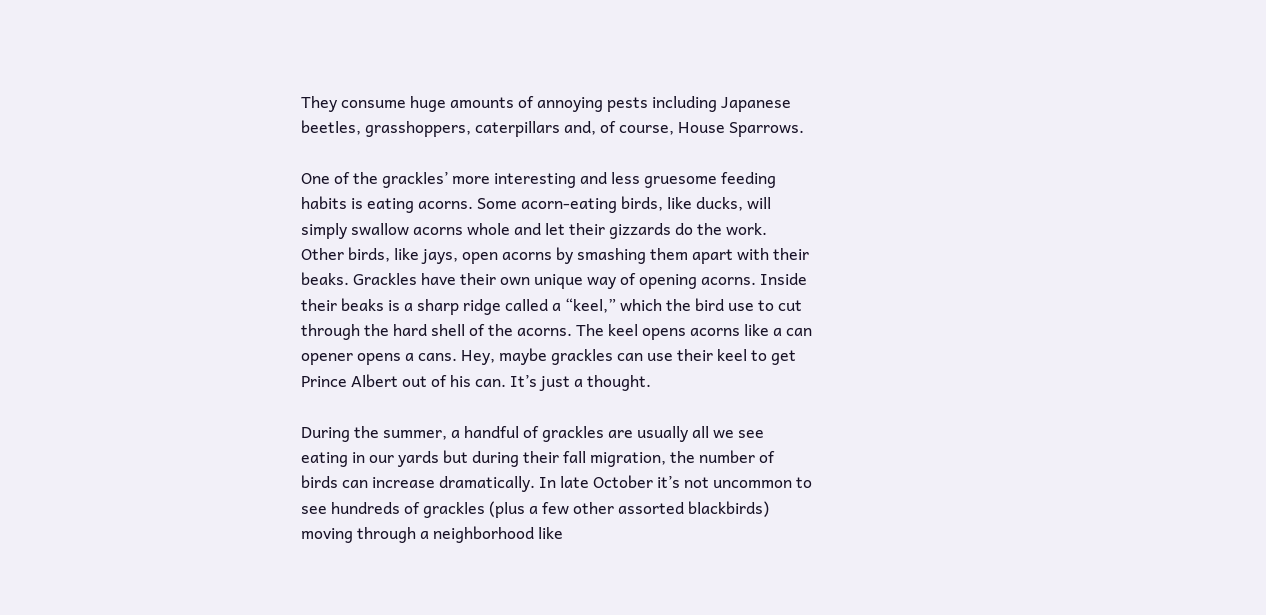They consume huge amounts of annoying pests including Japanese beetles, grasshoppers, caterpillars and, of course, House Sparrows.

One of the grackles’ more interesting and less gruesome feeding habits is eating acorns. Some acorn-eating birds, like ducks, will simply swallow acorns whole and let their gizzards do the work. Other birds, like jays, open acorns by smashing them apart with their beaks. Grackles have their own unique way of opening acorns. Inside their beaks is a sharp ridge called a “keel,” which the bird use to cut through the hard shell of the acorns. The keel opens acorns like a can opener opens a cans. Hey, maybe grackles can use their keel to get Prince Albert out of his can. It’s just a thought.

During the summer, a handful of grackles are usually all we see eating in our yards but during their fall migration, the number of birds can increase dramatically. In late October it’s not uncommon to see hundreds of grackles (plus a few other assorted blackbirds) moving through a neighborhood like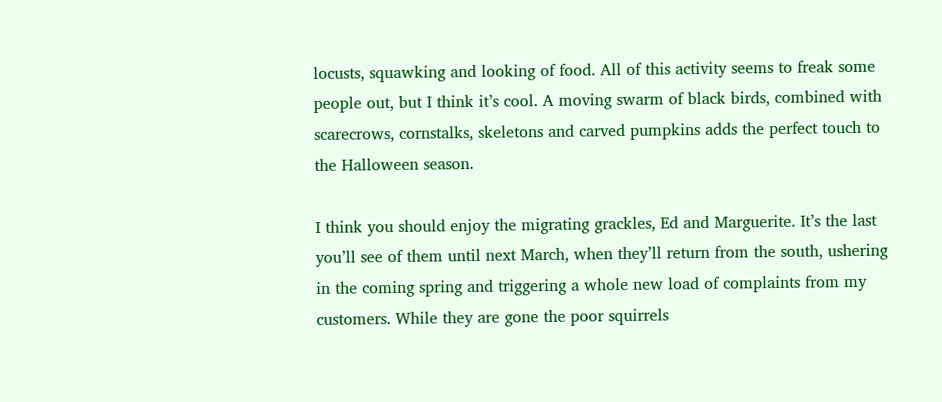locusts, squawking and looking of food. All of this activity seems to freak some people out, but I think it’s cool. A moving swarm of black birds, combined with scarecrows, cornstalks, skeletons and carved pumpkins adds the perfect touch to the Halloween season.

I think you should enjoy the migrating grackles, Ed and Marguerite. It’s the last you’ll see of them until next March, when they’ll return from the south, ushering in the coming spring and triggering a whole new load of complaints from my customers. While they are gone the poor squirrels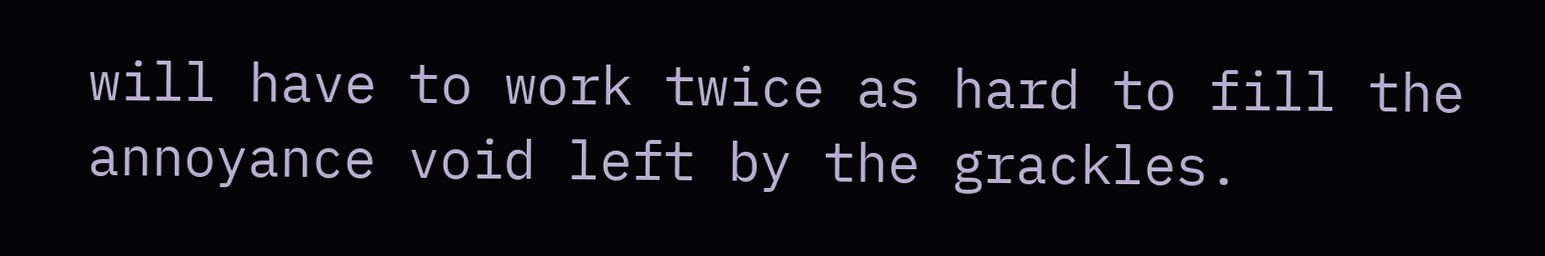will have to work twice as hard to fill the annoyance void left by the grackles.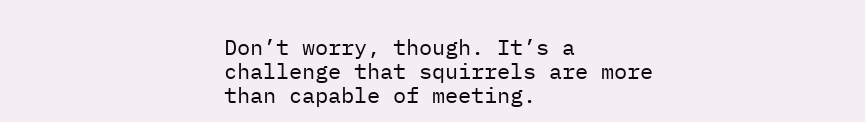Don’t worry, though. It’s a challenge that squirrels are more than capable of meeting.